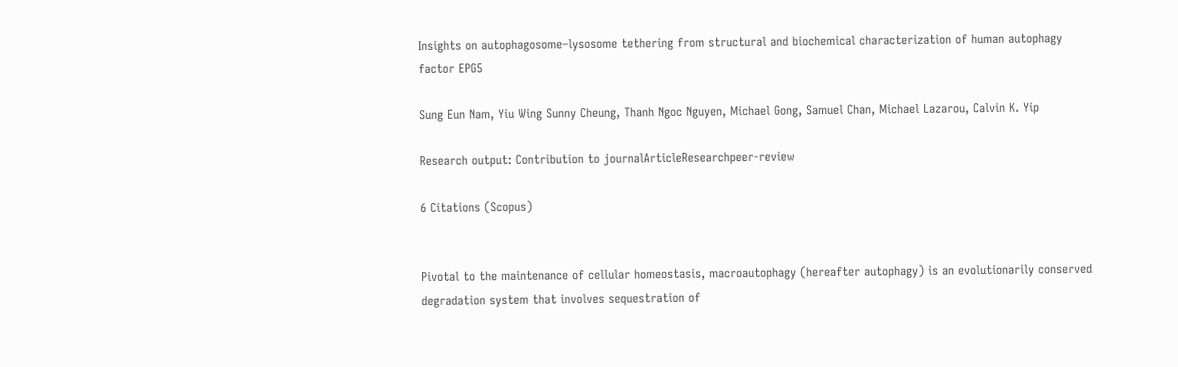Insights on autophagosome–lysosome tethering from structural and biochemical characterization of human autophagy factor EPG5

Sung Eun Nam, Yiu Wing Sunny Cheung, Thanh Ngoc Nguyen, Michael Gong, Samuel Chan, Michael Lazarou, Calvin K. Yip

Research output: Contribution to journalArticleResearchpeer-review

6 Citations (Scopus)


Pivotal to the maintenance of cellular homeostasis, macroautophagy (hereafter autophagy) is an evolutionarily conserved degradation system that involves sequestration of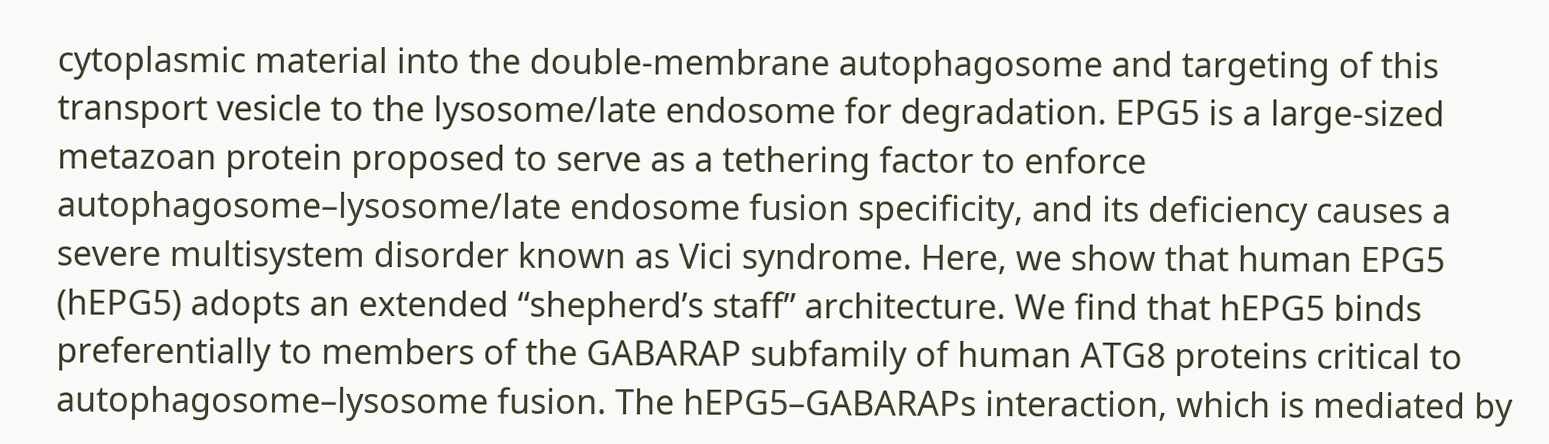cytoplasmic material into the double-membrane autophagosome and targeting of this transport vesicle to the lysosome/late endosome for degradation. EPG5 is a large-sized metazoan protein proposed to serve as a tethering factor to enforce autophagosome–lysosome/late endosome fusion specificity, and its deficiency causes a severe multisystem disorder known as Vici syndrome. Here, we show that human EPG5 (hEPG5) adopts an extended “shepherd’s staff” architecture. We find that hEPG5 binds preferentially to members of the GABARAP subfamily of human ATG8 proteins critical to autophagosome–lysosome fusion. The hEPG5–GABARAPs interaction, which is mediated by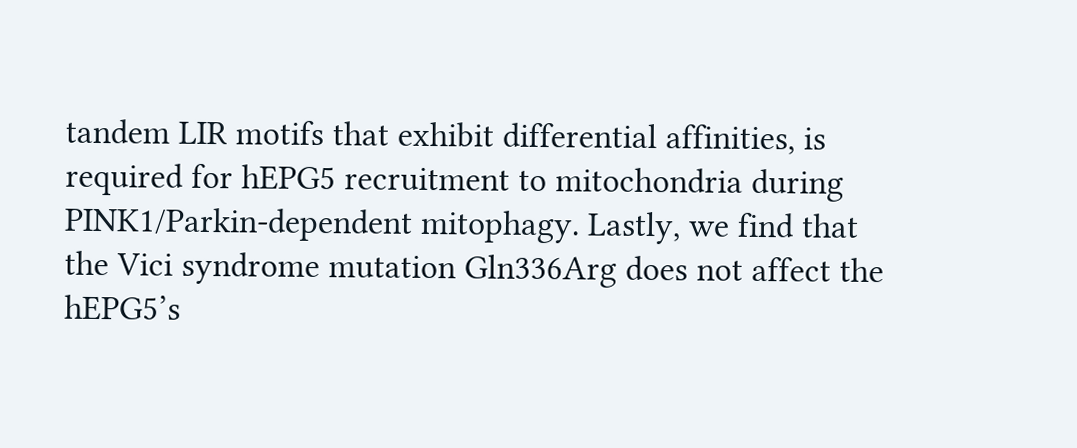tandem LIR motifs that exhibit differential affinities, is required for hEPG5 recruitment to mitochondria during PINK1/Parkin-dependent mitophagy. Lastly, we find that the Vici syndrome mutation Gln336Arg does not affect the hEPG5’s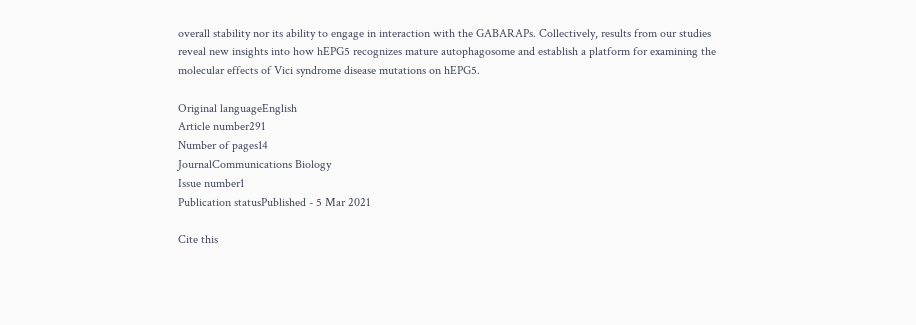overall stability nor its ability to engage in interaction with the GABARAPs. Collectively, results from our studies reveal new insights into how hEPG5 recognizes mature autophagosome and establish a platform for examining the molecular effects of Vici syndrome disease mutations on hEPG5.

Original languageEnglish
Article number291
Number of pages14
JournalCommunications Biology
Issue number1
Publication statusPublished - 5 Mar 2021

Cite this